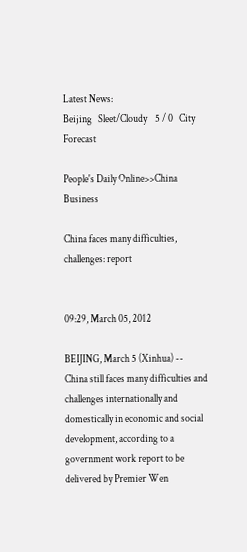Latest News:
Beijing   Sleet/Cloudy    5 / 0   City Forecast

People's Daily Online>>China Business

China faces many difficulties, challenges: report


09:29, March 05, 2012

BEIJING, March 5 (Xinhua) -- China still faces many difficulties and challenges internationally and domestically in economic and social development, according to a government work report to be delivered by Premier Wen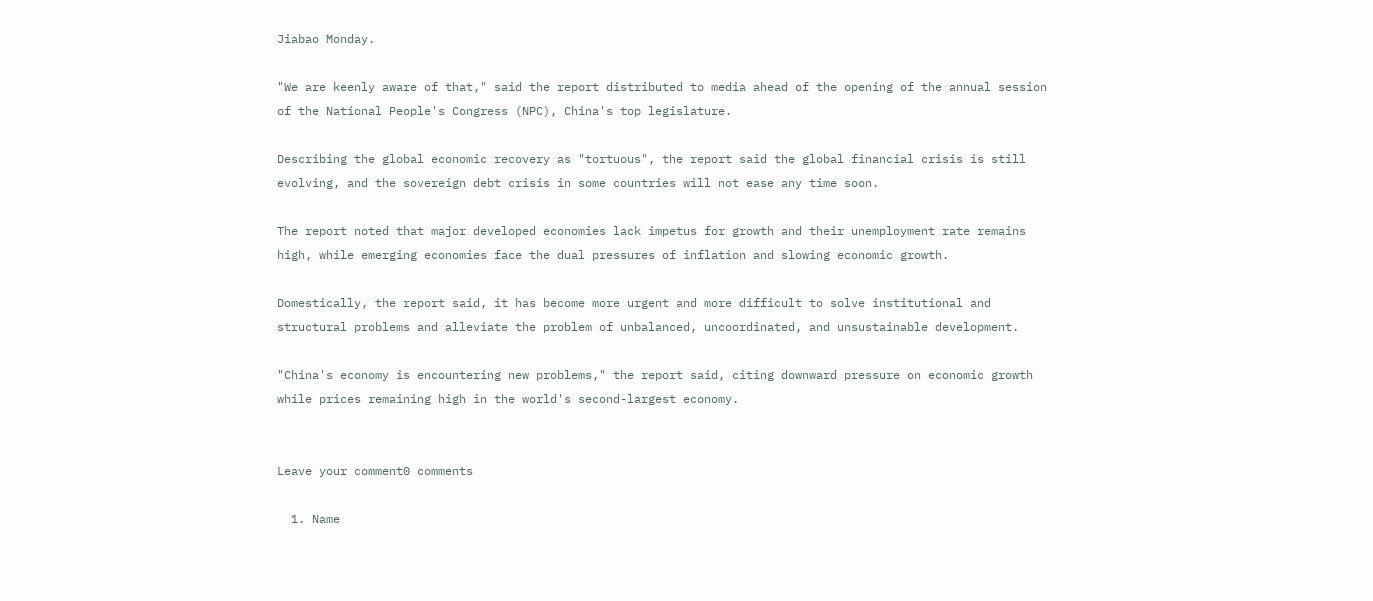Jiabao Monday.

"We are keenly aware of that," said the report distributed to media ahead of the opening of the annual session of the National People's Congress (NPC), China's top legislature.

Describing the global economic recovery as "tortuous", the report said the global financial crisis is still evolving, and the sovereign debt crisis in some countries will not ease any time soon.

The report noted that major developed economies lack impetus for growth and their unemployment rate remains high, while emerging economies face the dual pressures of inflation and slowing economic growth.

Domestically, the report said, it has become more urgent and more difficult to solve institutional and structural problems and alleviate the problem of unbalanced, uncoordinated, and unsustainable development.

"China's economy is encountering new problems," the report said, citing downward pressure on economic growth while prices remaining high in the world's second-largest economy.


Leave your comment0 comments

  1. Name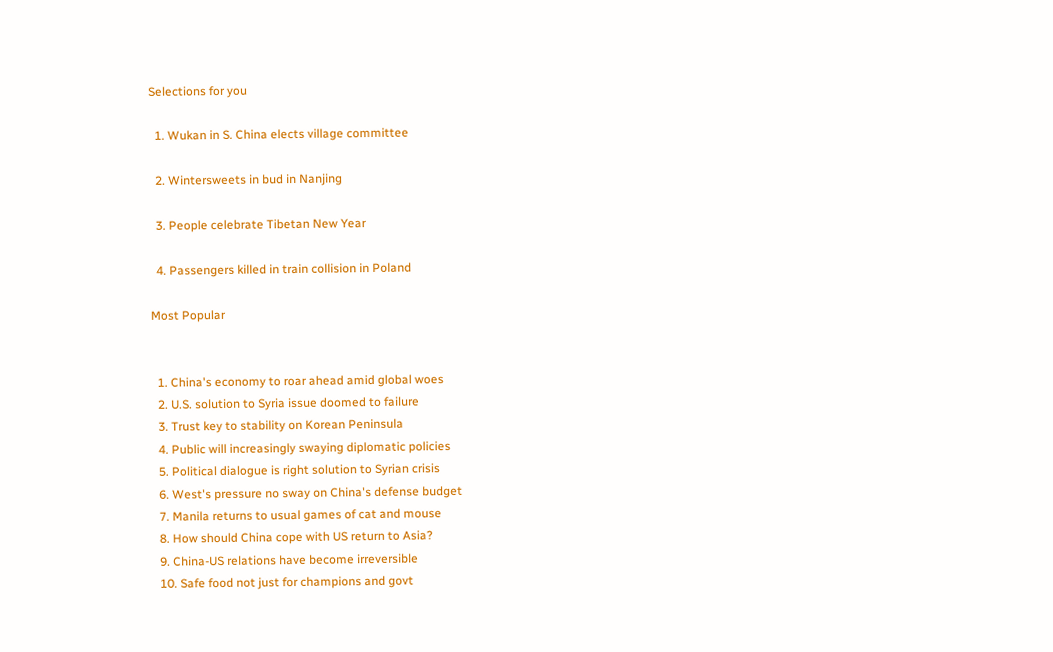Selections for you

  1. Wukan in S. China elects village committee

  2. Wintersweets in bud in Nanjing

  3. People celebrate Tibetan New Year

  4. Passengers killed in train collision in Poland

Most Popular


  1. China's economy to roar ahead amid global woes
  2. U.S. solution to Syria issue doomed to failure
  3. Trust key to stability on Korean Peninsula
  4. Public will increasingly swaying diplomatic policies
  5. Political dialogue is right solution to Syrian crisis
  6. West's pressure no sway on China's defense budget
  7. Manila returns to usual games of cat and mouse
  8. How should China cope with US return to Asia?
  9. China-US relations have become irreversible
  10. Safe food not just for champions and govt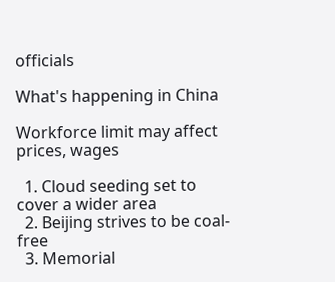officials

What's happening in China

Workforce limit may affect prices, wages

  1. Cloud seeding set to cover a wider area
  2. Beijing strives to be coal-free
  3. Memorial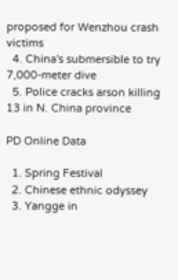proposed for Wenzhou crash victims
  4. China's submersible to try 7,000-meter dive
  5. Police cracks arson killing 13 in N. China province

PD Online Data

  1. Spring Festival
  2. Chinese ethnic odyssey
  3. Yangge in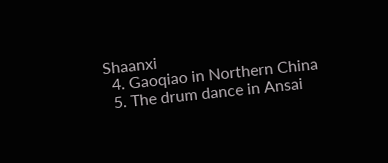Shaanxi
  4. Gaoqiao in Northern China
  5. The drum dance in Ansai